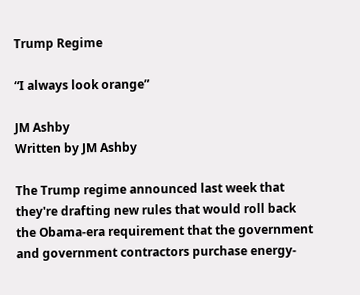Trump Regime

“I always look orange”

JM Ashby
Written by JM Ashby

The Trump regime announced last week that they're drafting new rules that would roll back the Obama-era requirement that the government and government contractors purchase energy-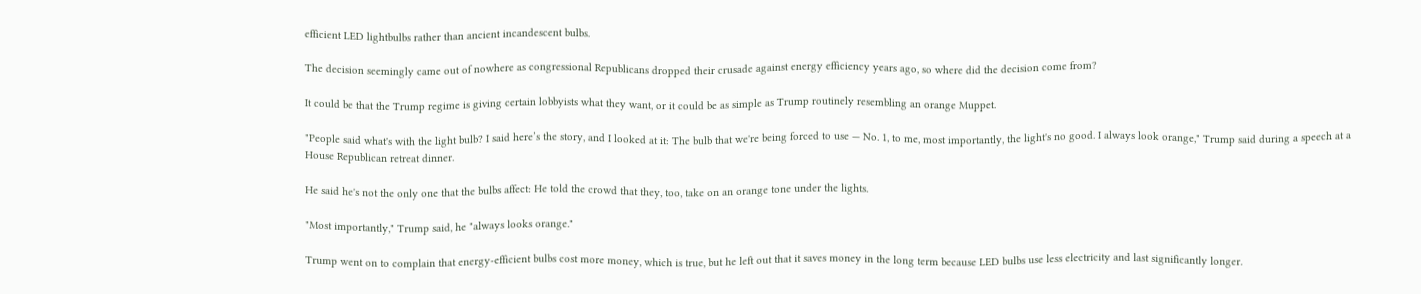efficient LED lightbulbs rather than ancient incandescent bulbs.

The decision seemingly came out of nowhere as congressional Republicans dropped their crusade against energy efficiency years ago, so where did the decision come from?

It could be that the Trump regime is giving certain lobbyists what they want, or it could be as simple as Trump routinely resembling an orange Muppet.

"People said what's with the light bulb? I said here’s the story, and I looked at it: The bulb that we're being forced to use — No. 1, to me, most importantly, the light's no good. I always look orange," Trump said during a speech at a House Republican retreat dinner.

He said he's not the only one that the bulbs affect: He told the crowd that they, too, take on an orange tone under the lights.

"Most importantly," Trump said, he "always looks orange."

Trump went on to complain that energy-efficient bulbs cost more money, which is true, but he left out that it saves money in the long term because LED bulbs use less electricity and last significantly longer.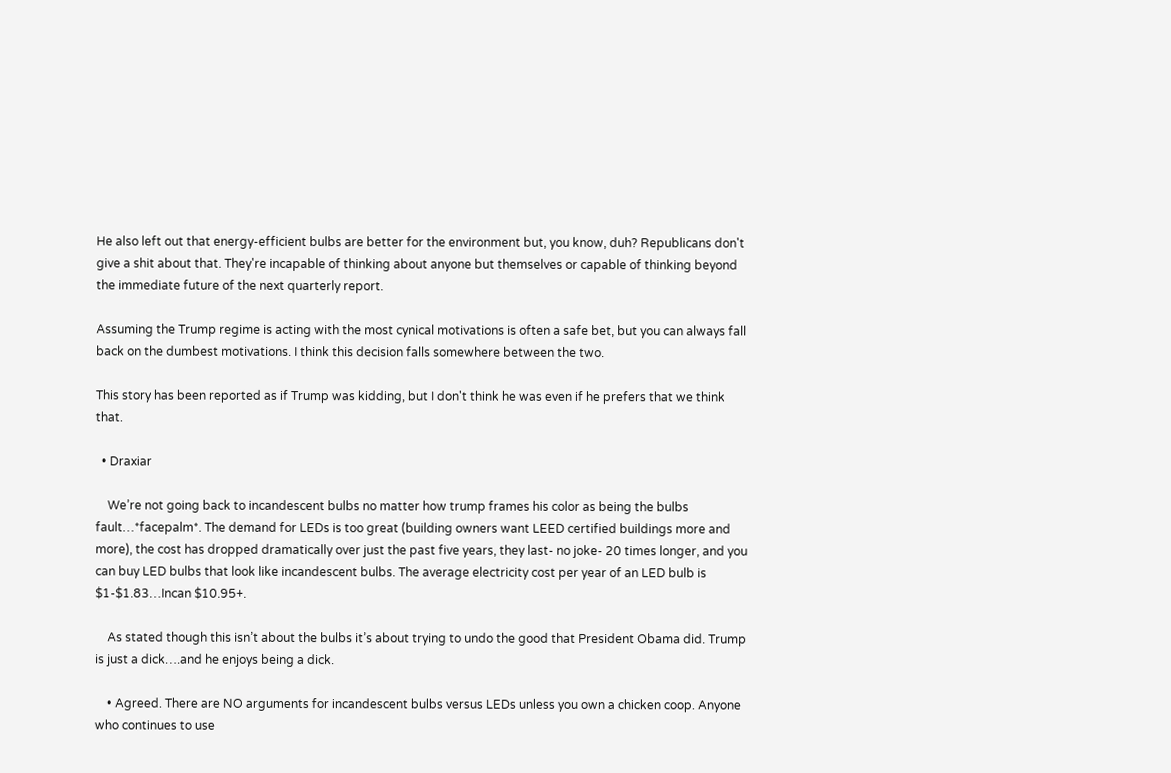He also left out that energy-efficient bulbs are better for the environment but, you know, duh? Republicans don't give a shit about that. They're incapable of thinking about anyone but themselves or capable of thinking beyond the immediate future of the next quarterly report.

Assuming the Trump regime is acting with the most cynical motivations is often a safe bet, but you can always fall back on the dumbest motivations. I think this decision falls somewhere between the two.

This story has been reported as if Trump was kidding, but I don't think he was even if he prefers that we think that.

  • Draxiar

    We’re not going back to incandescent bulbs no matter how trump frames his color as being the bulbs fault…*facepalm*. The demand for LEDs is too great (building owners want LEED certified buildings more and more), the cost has dropped dramatically over just the past five years, they last- no joke- 20 times longer, and you can buy LED bulbs that look like incandescent bulbs. The average electricity cost per year of an LED bulb is $1-$1.83…Incan $10.95+.

    As stated though this isn’t about the bulbs it’s about trying to undo the good that President Obama did. Trump is just a dick….and he enjoys being a dick.

    • Agreed. There are NO arguments for incandescent bulbs versus LEDs unless you own a chicken coop. Anyone who continues to use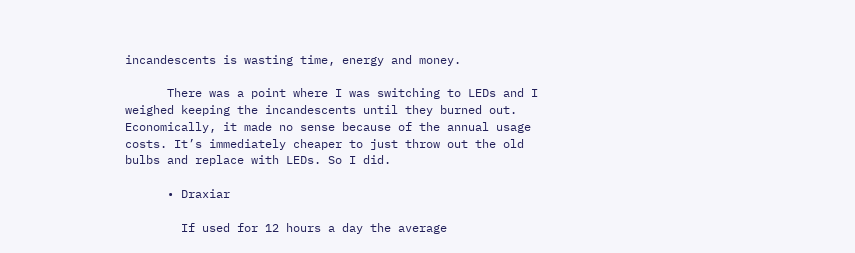incandescents is wasting time, energy and money.

      There was a point where I was switching to LEDs and I weighed keeping the incandescents until they burned out. Economically, it made no sense because of the annual usage costs. It’s immediately cheaper to just throw out the old bulbs and replace with LEDs. So I did.

      • Draxiar

        If used for 12 hours a day the average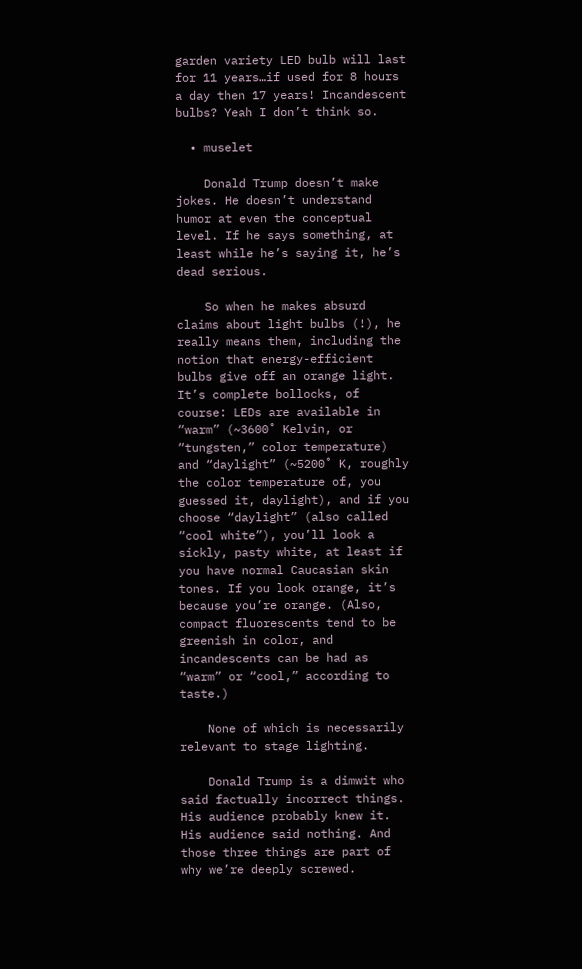garden variety LED bulb will last for 11 years…if used for 8 hours a day then 17 years! Incandescent bulbs? Yeah I don’t think so.

  • muselet

    Donald Trump doesn’t make jokes. He doesn’t understand humor at even the conceptual level. If he says something, at least while he’s saying it, he’s dead serious.

    So when he makes absurd claims about light bulbs (!), he really means them, including the notion that energy-efficient bulbs give off an orange light. It’s complete bollocks, of course: LEDs are available in “warm” (~3600˚ Kelvin, or “tungsten,” color temperature) and “daylight” (~5200˚ K, roughly the color temperature of, you guessed it, daylight), and if you choose “daylight” (also called “cool white”), you’ll look a sickly, pasty white, at least if you have normal Caucasian skin tones. If you look orange, it’s because you’re orange. (Also, compact fluorescents tend to be greenish in color, and incandescents can be had as “warm” or “cool,” according to taste.)

    None of which is necessarily relevant to stage lighting.

    Donald Trump is a dimwit who said factually incorrect things. His audience probably knew it. His audience said nothing. And those three things are part of why we’re deeply screwed.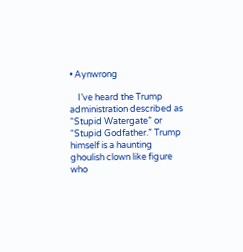• Aynwrong

    I’ve heard the Trump administration described as “Stupid Watergate” or “Stupid Godfather.” Trump himself is a haunting ghoulish clown like figure who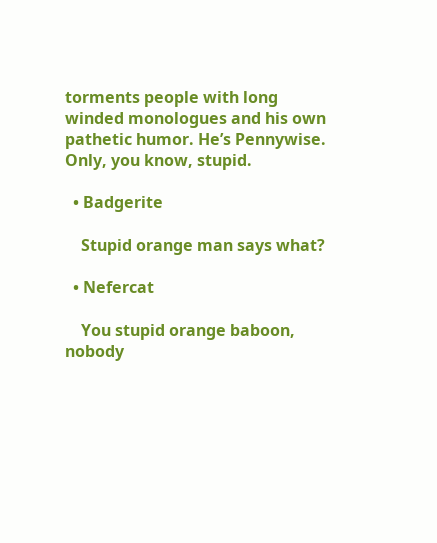torments people with long winded monologues and his own pathetic humor. He’s Pennywise. Only, you know, stupid.

  • Badgerite

    Stupid orange man says what?

  • Nefercat

    You stupid orange baboon, nobody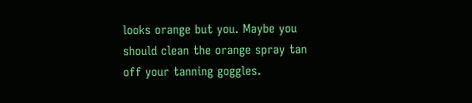looks orange but you. Maybe you should clean the orange spray tan off your tanning goggles.